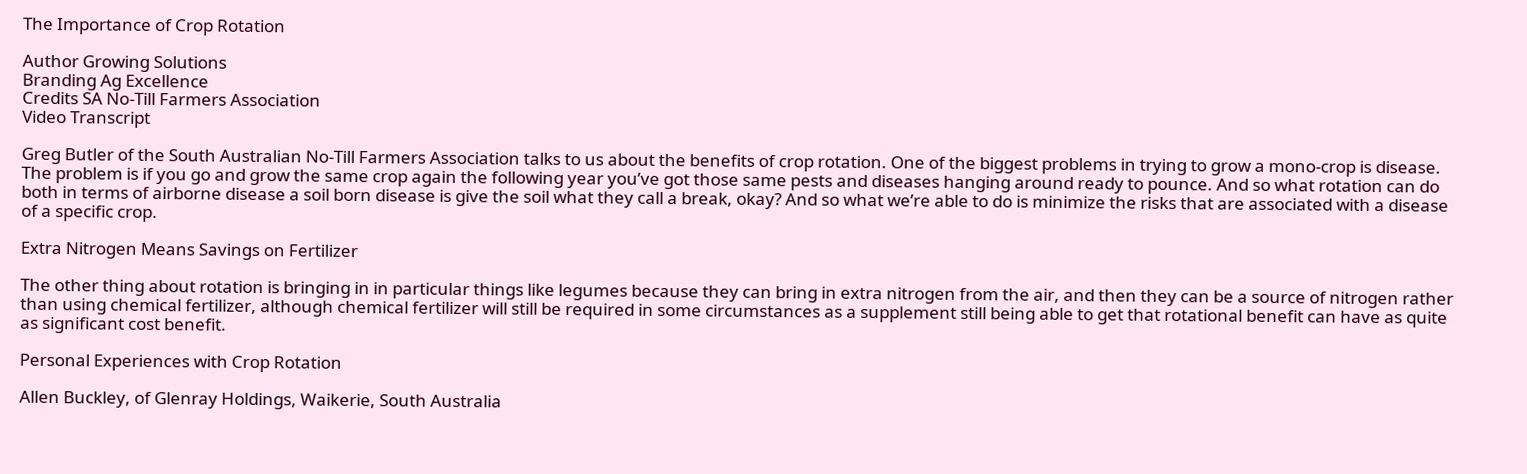The Importance of Crop Rotation

Author Growing Solutions
Branding Ag Excellence
Credits SA No-Till Farmers Association
Video Transcript

Greg Butler of the South Australian No-Till Farmers Association talks to us about the benefits of crop rotation. One of the biggest problems in trying to grow a mono-crop is disease. The problem is if you go and grow the same crop again the following year you’ve got those same pests and diseases hanging around ready to pounce. And so what rotation can do both in terms of airborne disease a soil born disease is give the soil what they call a break, okay? And so what we’re able to do is minimize the risks that are associated with a disease of a specific crop.

Extra Nitrogen Means Savings on Fertilizer

The other thing about rotation is bringing in in particular things like legumes because they can bring in extra nitrogen from the air, and then they can be a source of nitrogen rather than using chemical fertilizer, although chemical fertilizer will still be required in some circumstances as a supplement still being able to get that rotational benefit can have as quite as significant cost benefit.

Personal Experiences with Crop Rotation

Allen Buckley, of Glenray Holdings, Waikerie, South Australia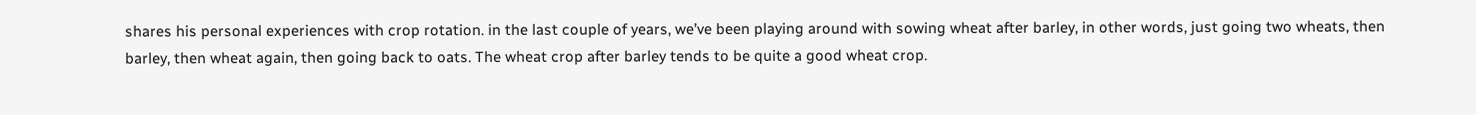shares his personal experiences with crop rotation. in the last couple of years, we’ve been playing around with sowing wheat after barley, in other words, just going two wheats, then barley, then wheat again, then going back to oats. The wheat crop after barley tends to be quite a good wheat crop.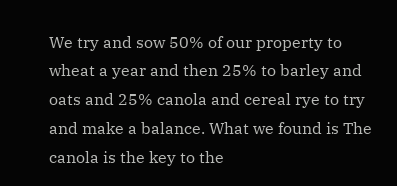We try and sow 50% of our property to wheat a year and then 25% to barley and oats and 25% canola and cereal rye to try and make a balance. What we found is The canola is the key to the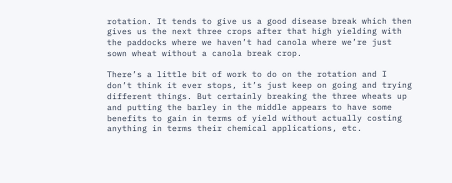rotation. It tends to give us a good disease break which then gives us the next three crops after that high yielding with the paddocks where we haven’t had canola where we’re just sown wheat without a canola break crop.

There’s a little bit of work to do on the rotation and I don’t think it ever stops, it’s just keep on going and trying different things. But certainly breaking the three wheats up and putting the barley in the middle appears to have some benefits to gain in terms of yield without actually costing anything in terms their chemical applications, etc.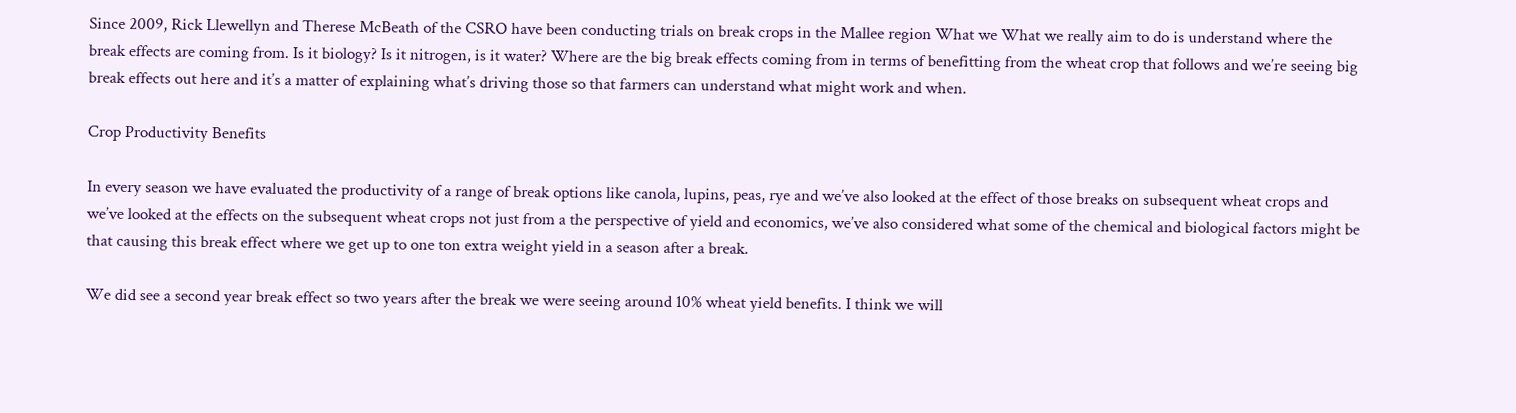Since 2009, Rick Llewellyn and Therese McBeath of the CSRO have been conducting trials on break crops in the Mallee region What we What we really aim to do is understand where the break effects are coming from. Is it biology? Is it nitrogen, is it water? Where are the big break effects coming from in terms of benefitting from the wheat crop that follows and we’re seeing big break effects out here and it’s a matter of explaining what’s driving those so that farmers can understand what might work and when.

Crop Productivity Benefits

In every season we have evaluated the productivity of a range of break options like canola, lupins, peas, rye and we’ve also looked at the effect of those breaks on subsequent wheat crops and we’ve looked at the effects on the subsequent wheat crops not just from a the perspective of yield and economics, we’ve also considered what some of the chemical and biological factors might be that causing this break effect where we get up to one ton extra weight yield in a season after a break.

We did see a second year break effect so two years after the break we were seeing around 10% wheat yield benefits. I think we will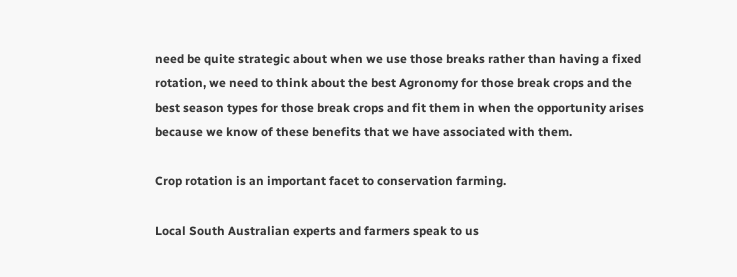need be quite strategic about when we use those breaks rather than having a fixed rotation, we need to think about the best Agronomy for those break crops and the best season types for those break crops and fit them in when the opportunity arises because we know of these benefits that we have associated with them.

Crop rotation is an important facet to conservation farming.

Local South Australian experts and farmers speak to us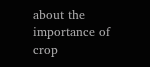about the importance of crop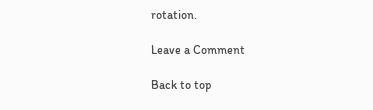rotation.

Leave a Comment

Back to top